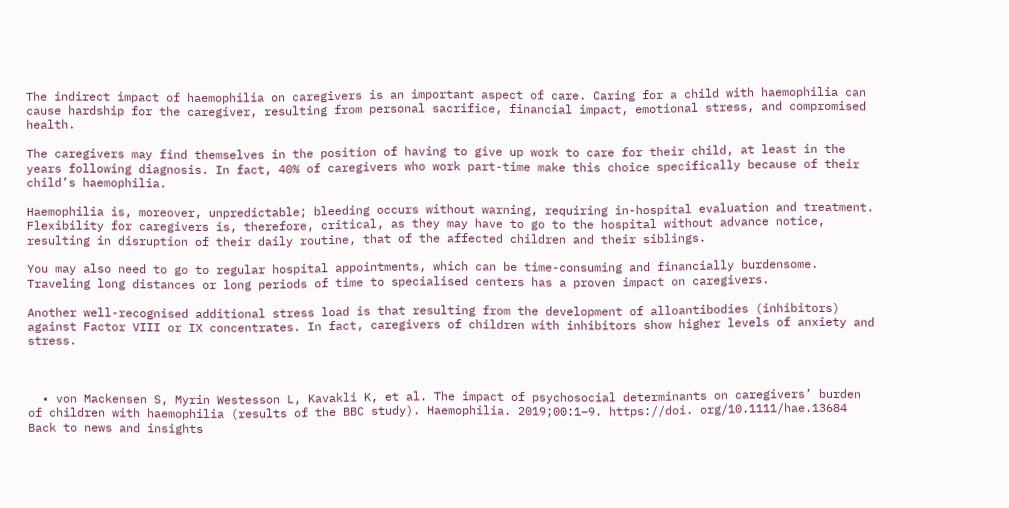The indirect impact of haemophilia on caregivers is an important aspect of care. Caring for a child with haemophilia can cause hardship for the caregiver, resulting from personal sacrifice, financial impact, emotional stress, and compromised health.

The caregivers may find themselves in the position of having to give up work to care for their child, at least in the years following diagnosis. In fact, 40% of caregivers who work part-time make this choice specifically because of their child’s haemophilia.

Haemophilia is, moreover, unpredictable; bleeding occurs without warning, requiring in-hospital evaluation and treatment. Flexibility for caregivers is, therefore, critical, as they may have to go to the hospital without advance notice, resulting in disruption of their daily routine, that of the affected children and their siblings.

You may also need to go to regular hospital appointments, which can be time-consuming and financially burdensome. Traveling long distances or long periods of time to specialised centers has a proven impact on caregivers.

Another well-recognised additional stress load is that resulting from the development of alloantibodies (inhibitors) against Factor VIII or IX concentrates. In fact, caregivers of children with inhibitors show higher levels of anxiety and stress.



  • von Mackensen S, Myrin Westesson L, Kavakli K, et al. The impact of psychosocial determinants on caregivers’ burden of children with haemophilia (results of the BBC study). Haemophilia. 2019;00:1–9. https://doi. org/10.1111/hae.13684
Back to news and insights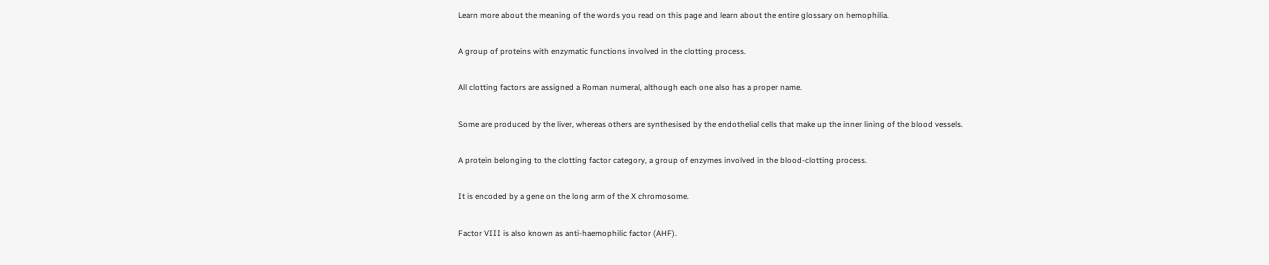Learn more about the meaning of the words you read on this page and learn about the entire glossary on hemophilia.

A group of proteins with enzymatic functions involved in the clotting process.

All clotting factors are assigned a Roman numeral, although each one also has a proper name.

Some are produced by the liver, whereas others are synthesised by the endothelial cells that make up the inner lining of the blood vessels.

A protein belonging to the clotting factor category, a group of enzymes involved in the blood-clotting process.

It is encoded by a gene on the long arm of the X chromosome.

Factor VIII is also known as anti-haemophilic factor (AHF).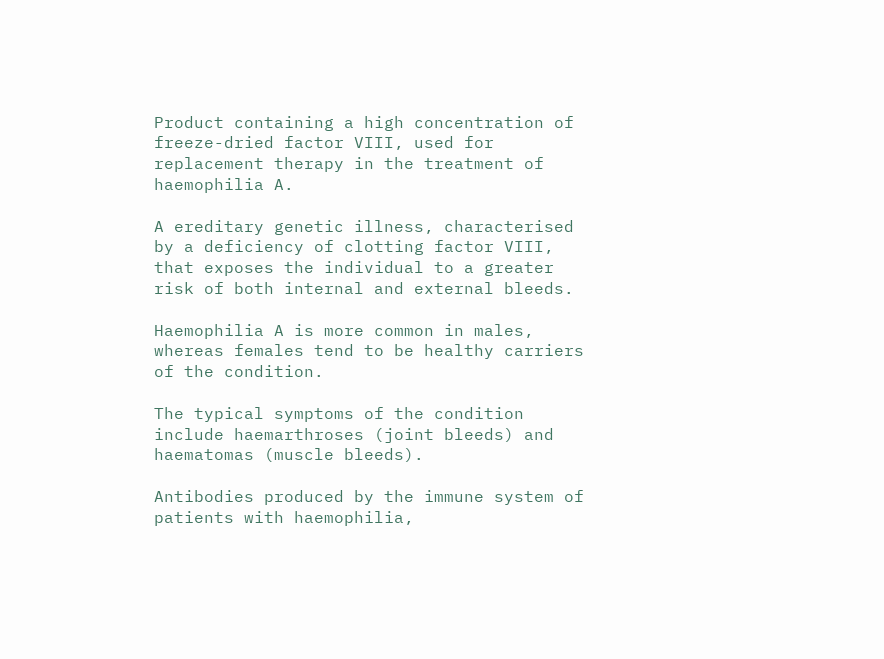Product containing a high concentration of freeze-dried factor VIII, used for replacement therapy in the treatment of haemophilia A.

A ereditary genetic illness, characterised by a deficiency of clotting factor VIII, that exposes the individual to a greater risk of both internal and external bleeds.

Haemophilia A is more common in males, whereas females tend to be healthy carriers of the condition.

The typical symptoms of the condition include haemarthroses (joint bleeds) and haematomas (muscle bleeds).

Antibodies produced by the immune system of patients with haemophilia,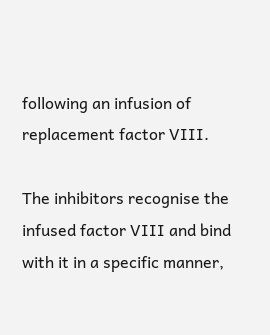following an infusion of replacement factor VIII.

The inhibitors recognise the infused factor VIII and bind with it in a specific manner,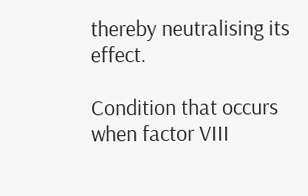thereby neutralising its effect.

Condition that occurs when factor VIII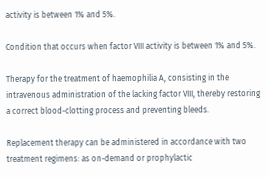activity is between 1% and 5%.

Condition that occurs when factor VIII activity is between 1% and 5%.

Therapy for the treatment of haemophilia A, consisting in the intravenous administration of the lacking factor VIII, thereby restoring a correct blood-clotting process and preventing bleeds.

Replacement therapy can be administered in accordance with two treatment regimens: as on-demand or prophylactic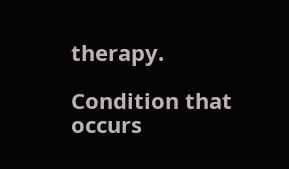therapy.

Condition that occurs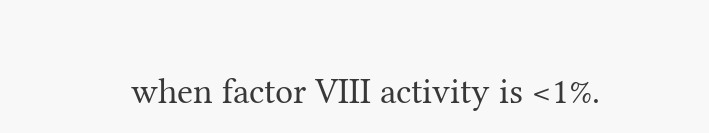when factor VIII activity is <1%.